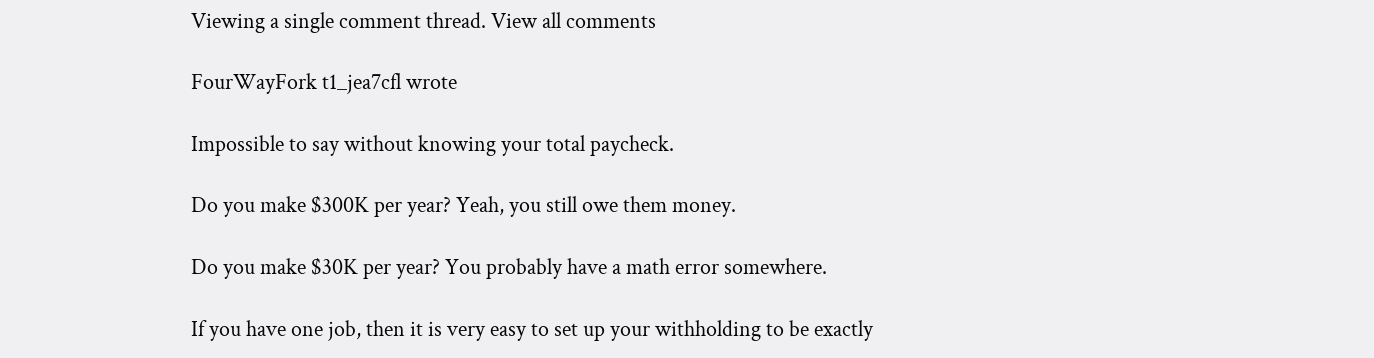Viewing a single comment thread. View all comments

FourWayFork t1_jea7cfl wrote

Impossible to say without knowing your total paycheck.

Do you make $300K per year? Yeah, you still owe them money.

Do you make $30K per year? You probably have a math error somewhere.

If you have one job, then it is very easy to set up your withholding to be exactly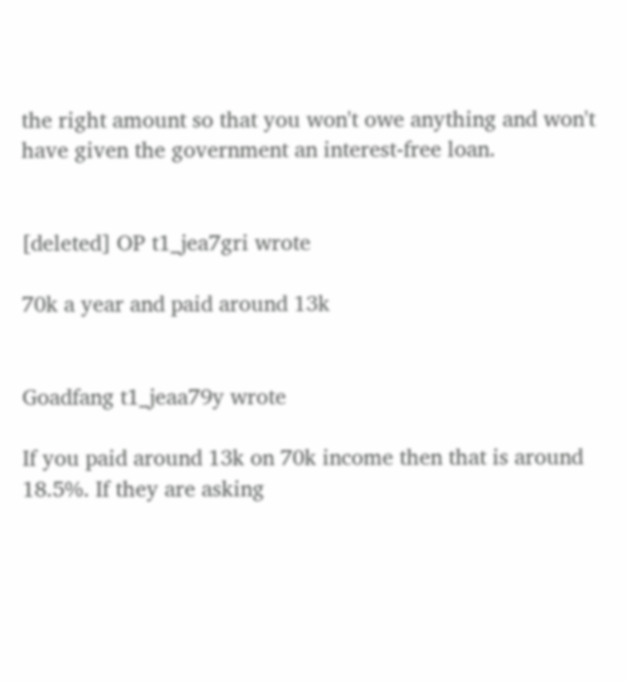the right amount so that you won't owe anything and won't have given the government an interest-free loan.


[deleted] OP t1_jea7gri wrote

70k a year and paid around 13k


Goadfang t1_jeaa79y wrote

If you paid around 13k on 70k income then that is around 18.5%. If they are asking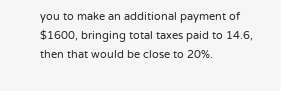you to make an additional payment of $1600, bringing total taxes paid to 14.6, then that would be close to 20%.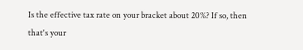Is the effective tax rate on your bracket about 20%? If so, then that's your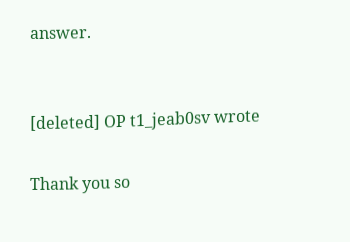answer.


[deleted] OP t1_jeab0sv wrote

Thank you so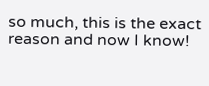so much, this is the exact reason and now I know!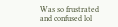Was so frustrated and confused lol